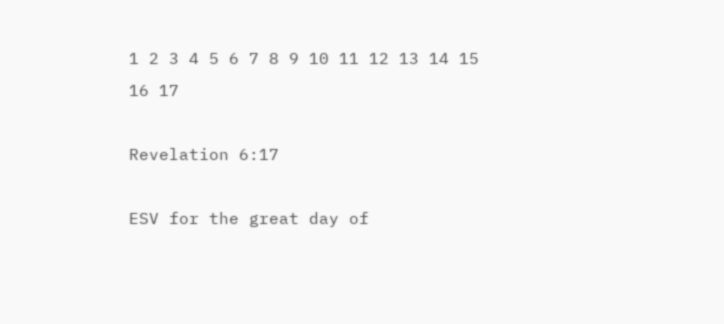1 2 3 4 5 6 7 8 9 10 11 12 13 14 15 16 17

Revelation 6:17

ESV for the great day of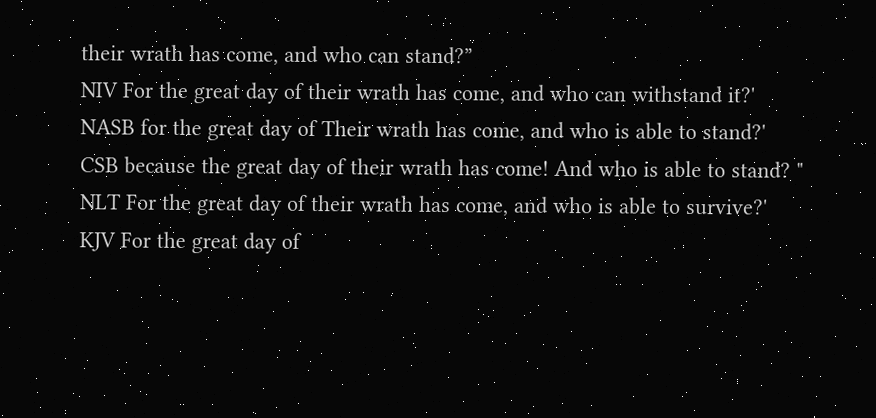their wrath has come, and who can stand?”
NIV For the great day of their wrath has come, and who can withstand it?'
NASB for the great day of Their wrath has come, and who is able to stand?'
CSB because the great day of their wrath has come! And who is able to stand? "
NLT For the great day of their wrath has come, and who is able to survive?'
KJV For the great day of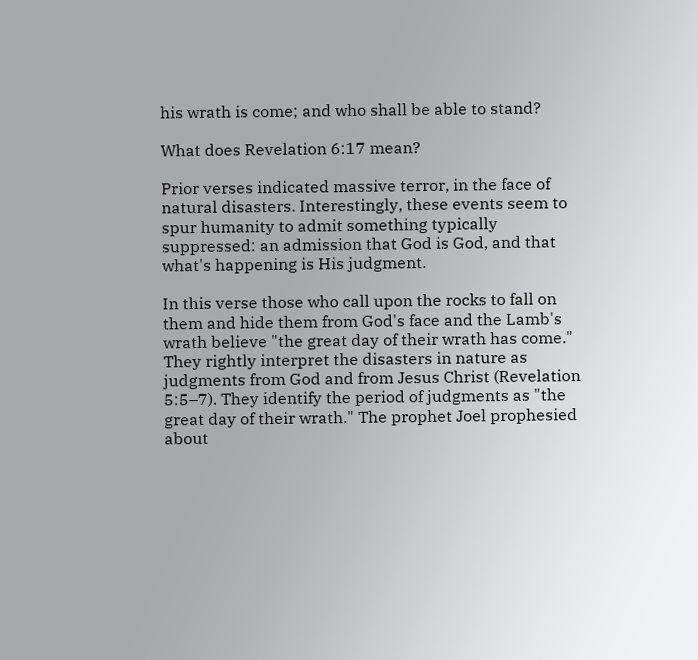his wrath is come; and who shall be able to stand?

What does Revelation 6:17 mean?

Prior verses indicated massive terror, in the face of natural disasters. Interestingly, these events seem to spur humanity to admit something typically suppressed: an admission that God is God, and that what's happening is His judgment.

In this verse those who call upon the rocks to fall on them and hide them from God's face and the Lamb's wrath believe "the great day of their wrath has come." They rightly interpret the disasters in nature as judgments from God and from Jesus Christ (Revelation 5:5–7). They identify the period of judgments as "the great day of their wrath." The prophet Joel prophesied about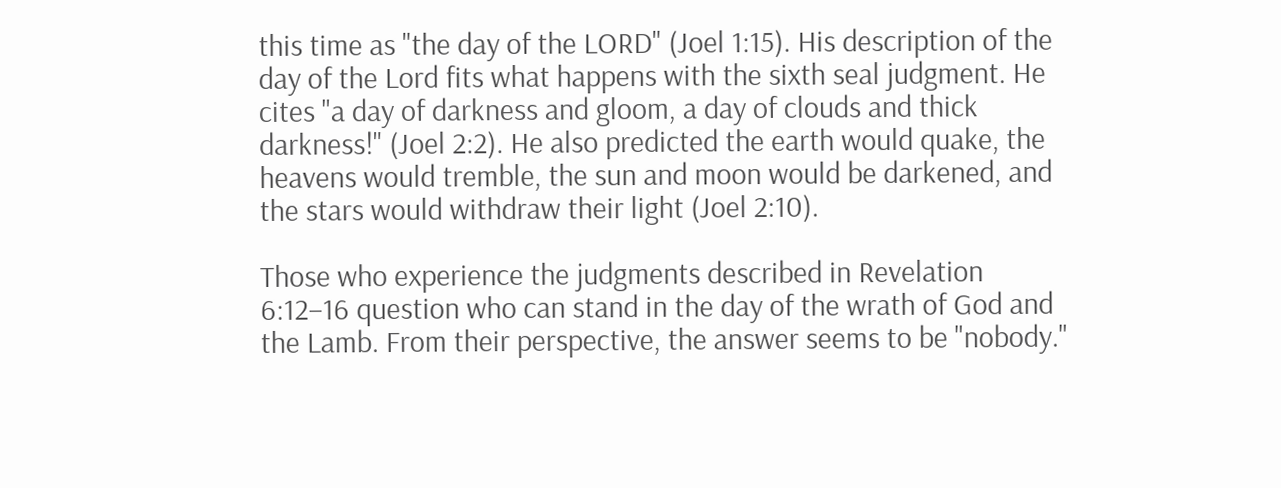this time as "the day of the LORD" (Joel 1:15). His description of the day of the Lord fits what happens with the sixth seal judgment. He cites "a day of darkness and gloom, a day of clouds and thick darkness!" (Joel 2:2). He also predicted the earth would quake, the heavens would tremble, the sun and moon would be darkened, and the stars would withdraw their light (Joel 2:10).

Those who experience the judgments described in Revelation 6:12–16 question who can stand in the day of the wrath of God and the Lamb. From their perspective, the answer seems to be "nobody."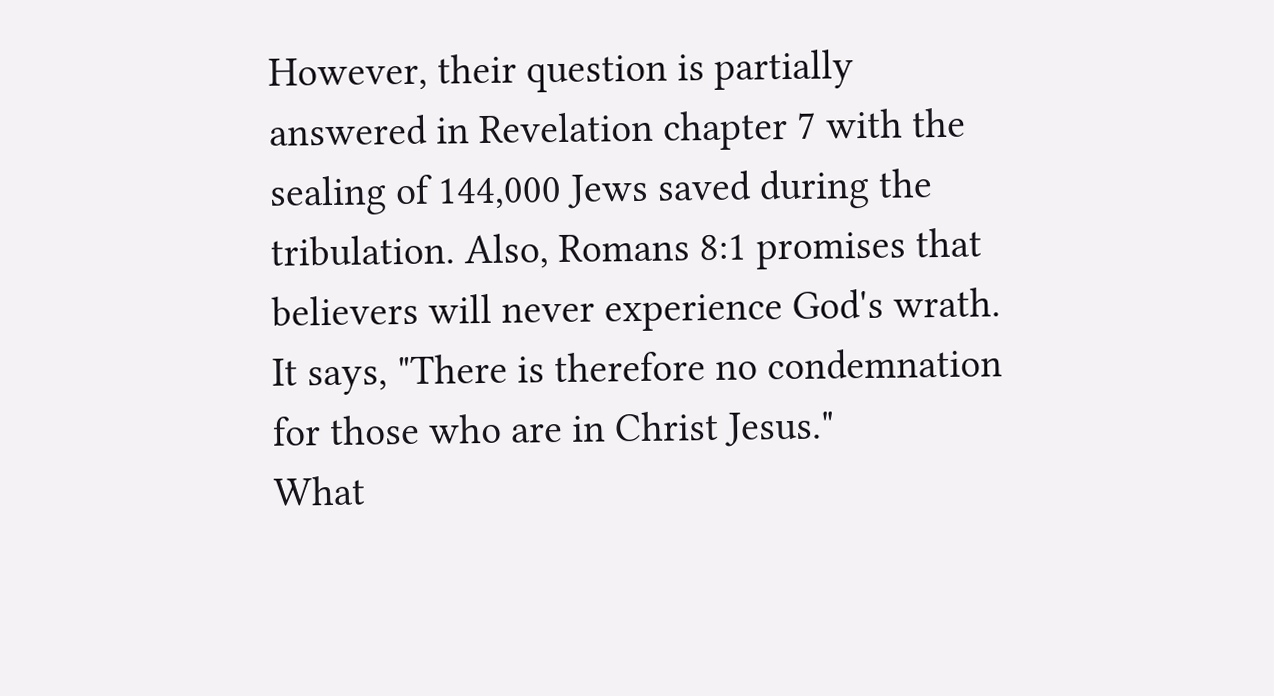However, their question is partially answered in Revelation chapter 7 with the sealing of 144,000 Jews saved during the tribulation. Also, Romans 8:1 promises that believers will never experience God's wrath. It says, "There is therefore no condemnation for those who are in Christ Jesus."
What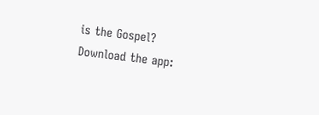is the Gospel?
Download the app: